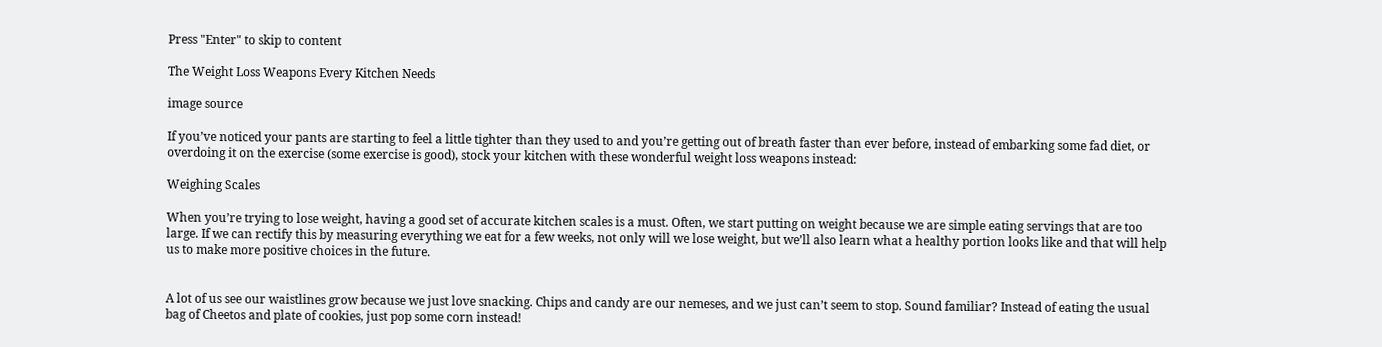Press "Enter" to skip to content

The Weight Loss Weapons Every Kitchen Needs

image source

If you’ve noticed your pants are starting to feel a little tighter than they used to and you’re getting out of breath faster than ever before, instead of embarking some fad diet, or overdoing it on the exercise (some exercise is good), stock your kitchen with these wonderful weight loss weapons instead:

Weighing Scales

When you’re trying to lose weight, having a good set of accurate kitchen scales is a must. Often, we start putting on weight because we are simple eating servings that are too large. If we can rectify this by measuring everything we eat for a few weeks, not only will we lose weight, but we’ll also learn what a healthy portion looks like and that will help us to make more positive choices in the future.


A lot of us see our waistlines grow because we just love snacking. Chips and candy are our nemeses, and we just can’t seem to stop. Sound familiar? Instead of eating the usual bag of Cheetos and plate of cookies, just pop some corn instead!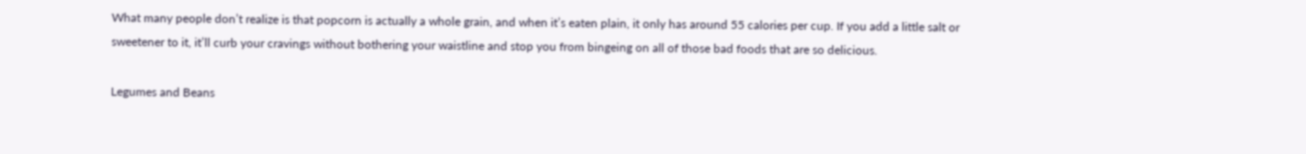What many people don’t realize is that popcorn is actually a whole grain, and when it’s eaten plain, it only has around 55 calories per cup. If you add a little salt or sweetener to it, it’ll curb your cravings without bothering your waistline and stop you from bingeing on all of those bad foods that are so delicious.

Legumes and Beans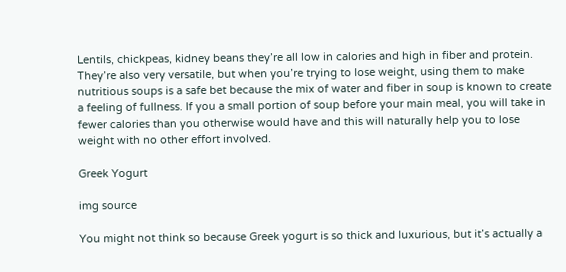Lentils, chickpeas, kidney beans they’re all low in calories and high in fiber and protein. They’re also very versatile, but when you’re trying to lose weight, using them to make nutritious soups is a safe bet because the mix of water and fiber in soup is known to create a feeling of fullness. If you a small portion of soup before your main meal, you will take in fewer calories than you otherwise would have and this will naturally help you to lose weight with no other effort involved.

Greek Yogurt

img source

You might not think so because Greek yogurt is so thick and luxurious, but it’s actually a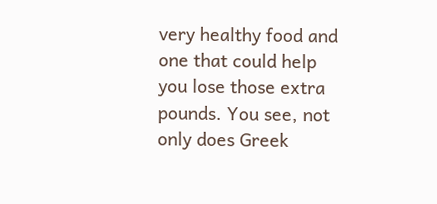very healthy food and one that could help you lose those extra pounds. You see, not only does Greek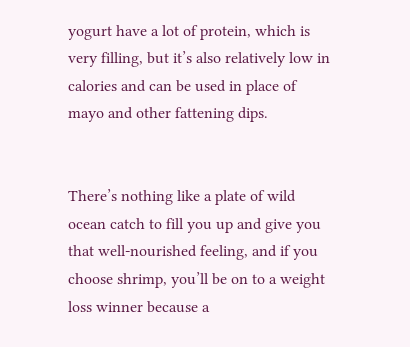yogurt have a lot of protein, which is very filling, but it’s also relatively low in calories and can be used in place of mayo and other fattening dips.


There’s nothing like a plate of wild ocean catch to fill you up and give you that well-nourished feeling, and if you choose shrimp, you’ll be on to a weight loss winner because a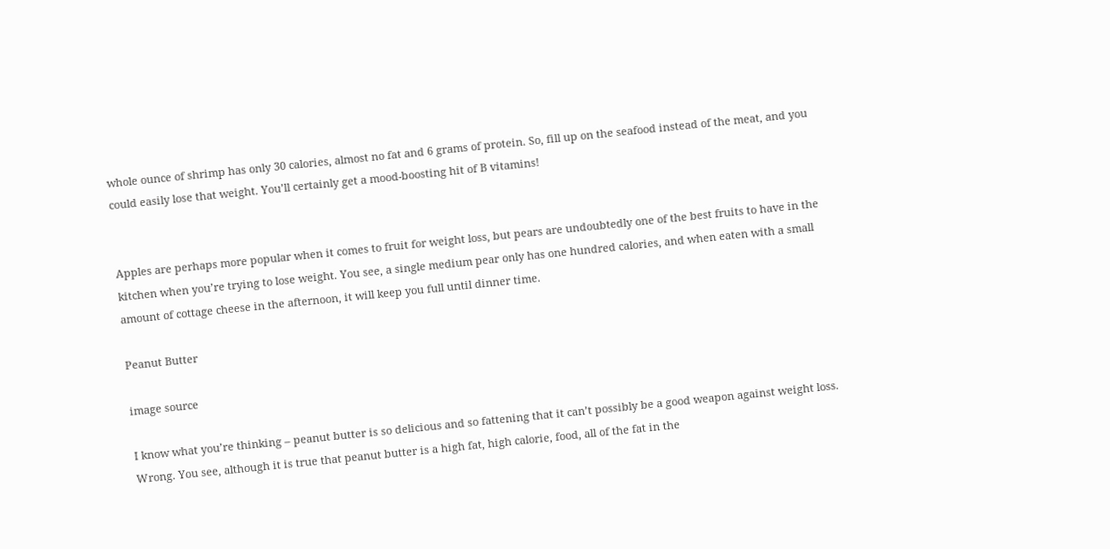whole ounce of shrimp has only 30 calories, almost no fat and 6 grams of protein. So, fill up on the seafood instead of the meat, and you could easily lose that weight. You’ll certainly get a mood-boosting hit of B vitamins!


Apples are perhaps more popular when it comes to fruit for weight loss, but pears are undoubtedly one of the best fruits to have in the kitchen when you’re trying to lose weight. You see, a single medium pear only has one hundred calories, and when eaten with a small amount of cottage cheese in the afternoon, it will keep you full until dinner time.

Peanut Butter

image source

I know what you’re thinking – peanut butter is so delicious and so fattening that it can’t possibly be a good weapon against weight loss. Wrong. You see, although it is true that peanut butter is a high fat, high calorie, food, all of the fat in the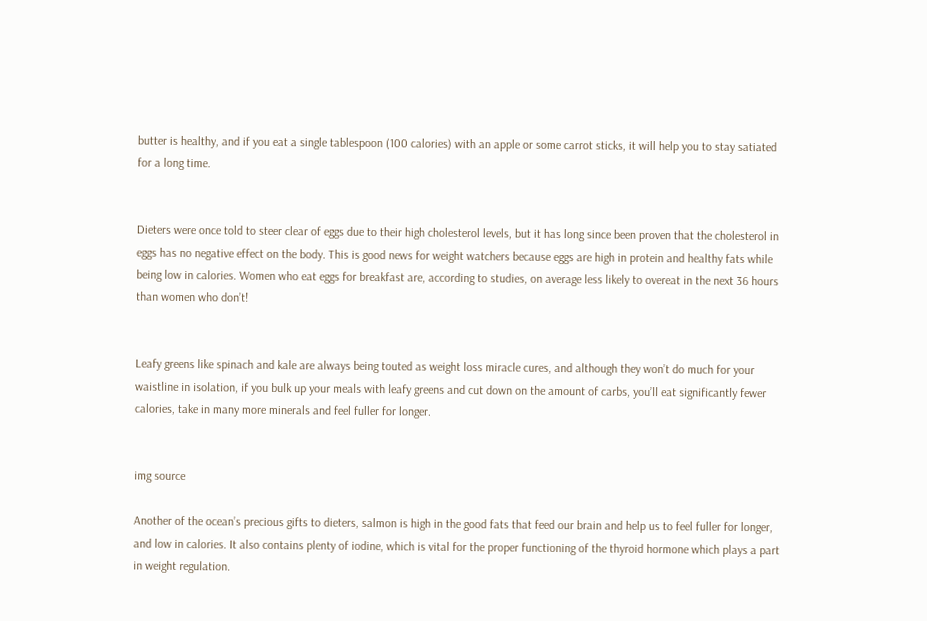butter is healthy, and if you eat a single tablespoon (100 calories) with an apple or some carrot sticks, it will help you to stay satiated for a long time.


Dieters were once told to steer clear of eggs due to their high cholesterol levels, but it has long since been proven that the cholesterol in eggs has no negative effect on the body. This is good news for weight watchers because eggs are high in protein and healthy fats while being low in calories. Women who eat eggs for breakfast are, according to studies, on average less likely to overeat in the next 36 hours than women who don’t!


Leafy greens like spinach and kale are always being touted as weight loss miracle cures, and although they won’t do much for your waistline in isolation, if you bulk up your meals with leafy greens and cut down on the amount of carbs, you’ll eat significantly fewer calories, take in many more minerals and feel fuller for longer.


img source

Another of the ocean’s precious gifts to dieters, salmon is high in the good fats that feed our brain and help us to feel fuller for longer, and low in calories. It also contains plenty of iodine, which is vital for the proper functioning of the thyroid hormone which plays a part in weight regulation.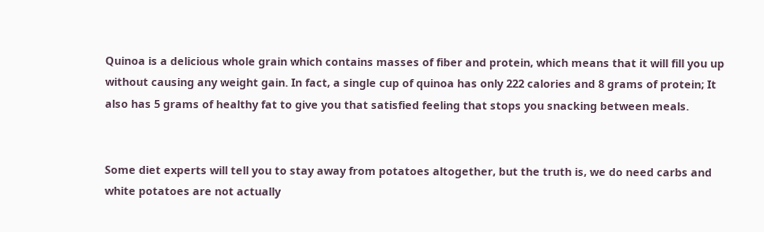Quinoa is a delicious whole grain which contains masses of fiber and protein, which means that it will fill you up without causing any weight gain. In fact, a single cup of quinoa has only 222 calories and 8 grams of protein; It also has 5 grams of healthy fat to give you that satisfied feeling that stops you snacking between meals.


Some diet experts will tell you to stay away from potatoes altogether, but the truth is, we do need carbs and white potatoes are not actually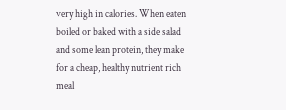very high in calories. When eaten boiled or baked with a side salad and some lean protein, they make for a cheap, healthy nutrient rich meal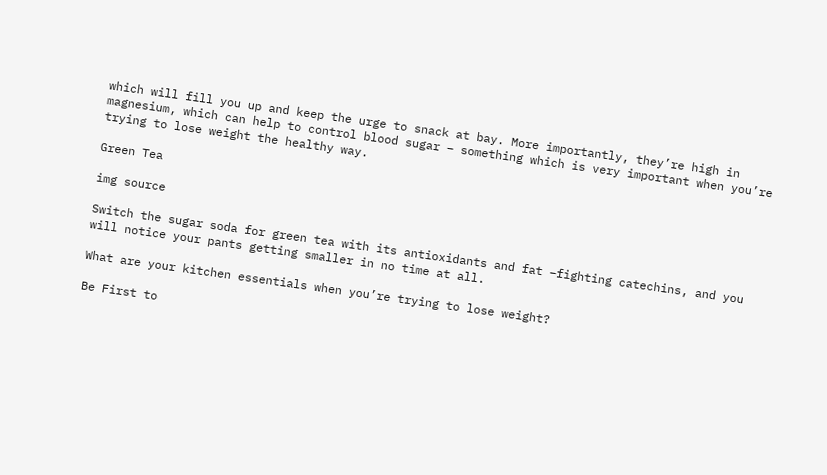which will fill you up and keep the urge to snack at bay. More importantly, they’re high in magnesium, which can help to control blood sugar – something which is very important when you’re trying to lose weight the healthy way.

Green Tea

img source

Switch the sugar soda for green tea with its antioxidants and fat –fighting catechins, and you will notice your pants getting smaller in no time at all.

What are your kitchen essentials when you’re trying to lose weight?

Be First to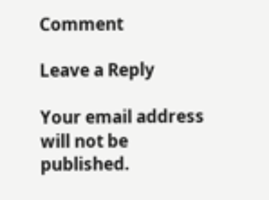Comment

Leave a Reply

Your email address will not be published.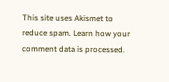This site uses Akismet to reduce spam. Learn how your comment data is processed.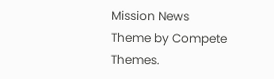Mission News Theme by Compete Themes.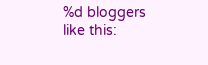%d bloggers like this: